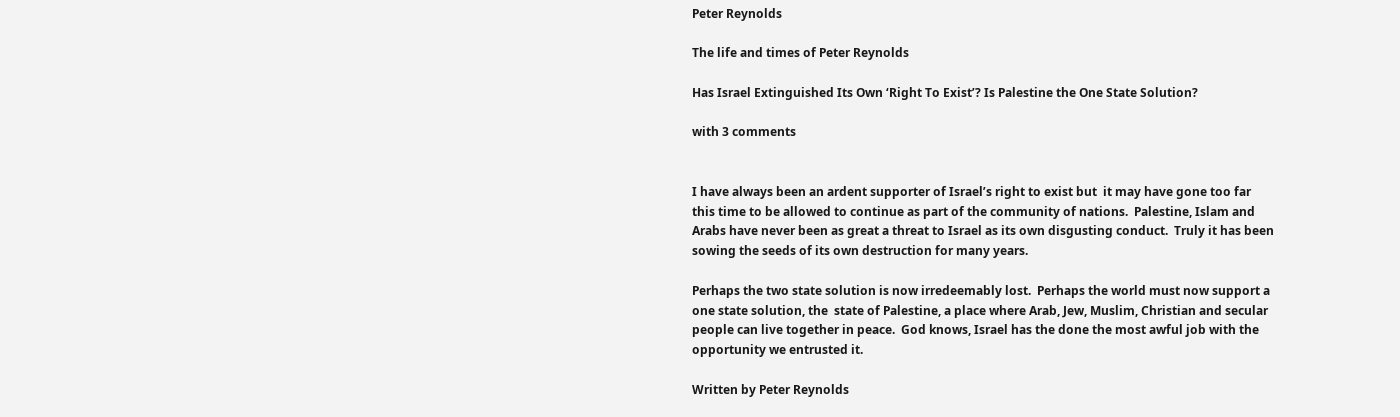Peter Reynolds

The life and times of Peter Reynolds

Has Israel Extinguished Its Own ‘Right To Exist’? Is Palestine the One State Solution?

with 3 comments


I have always been an ardent supporter of Israel’s right to exist but  it may have gone too far this time to be allowed to continue as part of the community of nations.  Palestine, Islam and Arabs have never been as great a threat to Israel as its own disgusting conduct.  Truly it has been sowing the seeds of its own destruction for many years.

Perhaps the two state solution is now irredeemably lost.  Perhaps the world must now support a one state solution, the  state of Palestine, a place where Arab, Jew, Muslim, Christian and secular people can live together in peace.  God knows, Israel has the done the most awful job with the opportunity we entrusted it.

Written by Peter Reynolds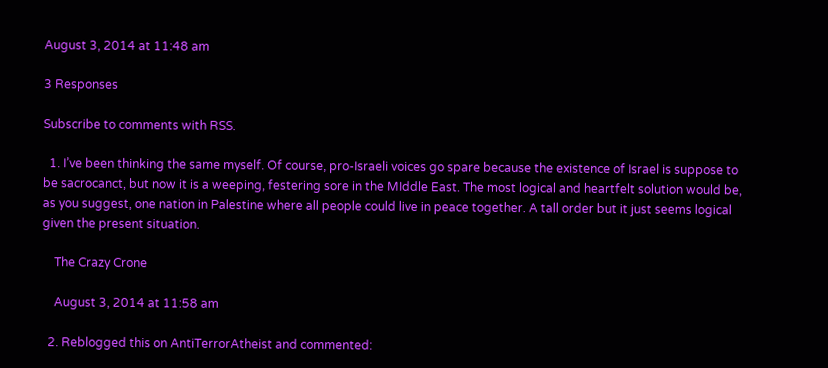August 3, 2014 at 11:48 am

3 Responses

Subscribe to comments with RSS.

  1. I’ve been thinking the same myself. Of course, pro-Israeli voices go spare because the existence of Israel is suppose to be sacrocanct, but now it is a weeping, festering sore in the MIddle East. The most logical and heartfelt solution would be, as you suggest, one nation in Palestine where all people could live in peace together. A tall order but it just seems logical given the present situation.

    The Crazy Crone

    August 3, 2014 at 11:58 am

  2. Reblogged this on AntiTerrorAtheist and commented: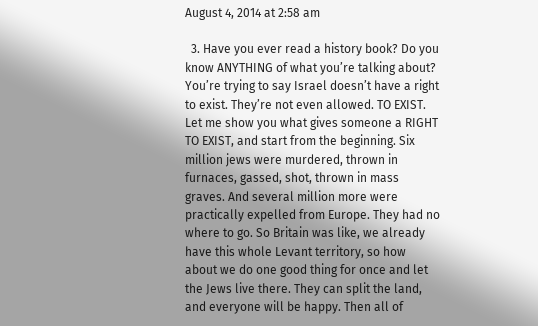August 4, 2014 at 2:58 am

  3. Have you ever read a history book? Do you know ANYTHING of what you’re talking about? You’re trying to say Israel doesn’t have a right to exist. They’re not even allowed. TO EXIST. Let me show you what gives someone a RIGHT TO EXIST, and start from the beginning. Six million jews were murdered, thrown in furnaces, gassed, shot, thrown in mass graves. And several million more were practically expelled from Europe. They had no where to go. So Britain was like, we already have this whole Levant territory, so how about we do one good thing for once and let the Jews live there. They can split the land, and everyone will be happy. Then all of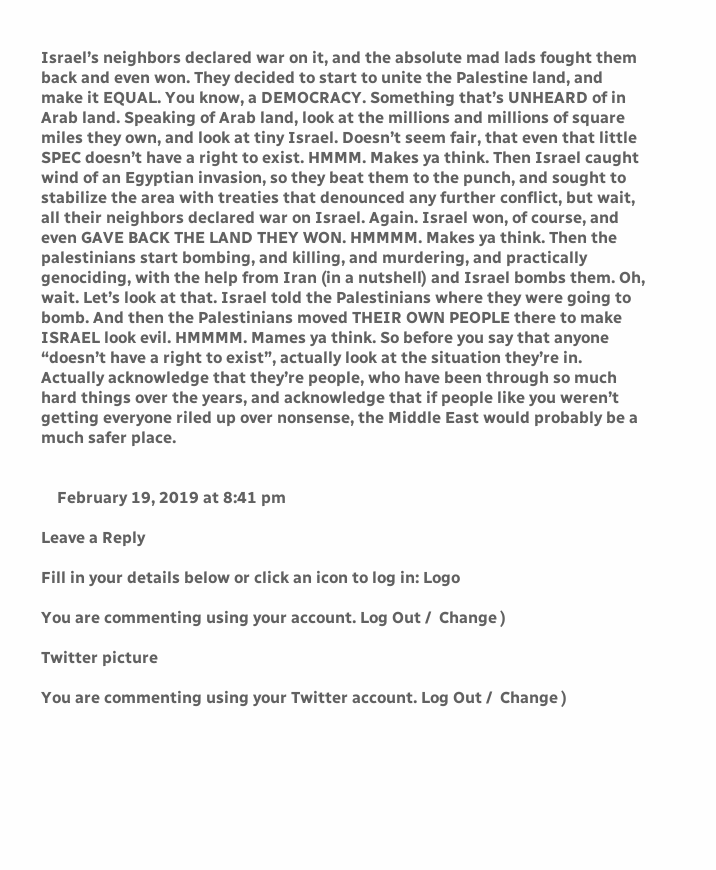Israel’s neighbors declared war on it, and the absolute mad lads fought them back and even won. They decided to start to unite the Palestine land, and make it EQUAL. You know, a DEMOCRACY. Something that’s UNHEARD of in Arab land. Speaking of Arab land, look at the millions and millions of square miles they own, and look at tiny Israel. Doesn’t seem fair, that even that little SPEC doesn’t have a right to exist. HMMM. Makes ya think. Then Israel caught wind of an Egyptian invasion, so they beat them to the punch, and sought to stabilize the area with treaties that denounced any further conflict, but wait, all their neighbors declared war on Israel. Again. Israel won, of course, and even GAVE BACK THE LAND THEY WON. HMMMM. Makes ya think. Then the palestinians start bombing, and killing, and murdering, and practically genociding, with the help from Iran (in a nutshell) and Israel bombs them. Oh, wait. Let’s look at that. Israel told the Palestinians where they were going to bomb. And then the Palestinians moved THEIR OWN PEOPLE there to make ISRAEL look evil. HMMMM. Mames ya think. So before you say that anyone “doesn’t have a right to exist”, actually look at the situation they’re in. Actually acknowledge that they’re people, who have been through so much hard things over the years, and acknowledge that if people like you weren’t getting everyone riled up over nonsense, the Middle East would probably be a much safer place.


    February 19, 2019 at 8:41 pm

Leave a Reply

Fill in your details below or click an icon to log in: Logo

You are commenting using your account. Log Out /  Change )

Twitter picture

You are commenting using your Twitter account. Log Out /  Change )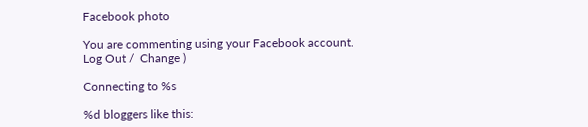Facebook photo

You are commenting using your Facebook account. Log Out /  Change )

Connecting to %s

%d bloggers like this: